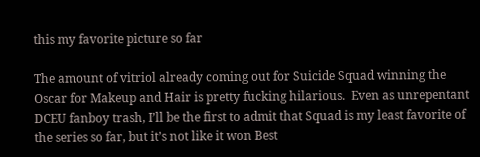this my favorite picture so far

The amount of vitriol already coming out for Suicide Squad winning the Oscar for Makeup and Hair is pretty fucking hilarious.  Even as unrepentant DCEU fanboy trash, I’ll be the first to admit that Squad is my least favorite of the series so far, but it’s not like it won Best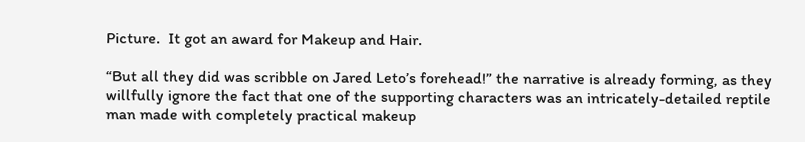Picture.  It got an award for Makeup and Hair.

“But all they did was scribble on Jared Leto’s forehead!” the narrative is already forming, as they willfully ignore the fact that one of the supporting characters was an intricately-detailed reptile man made with completely practical makeup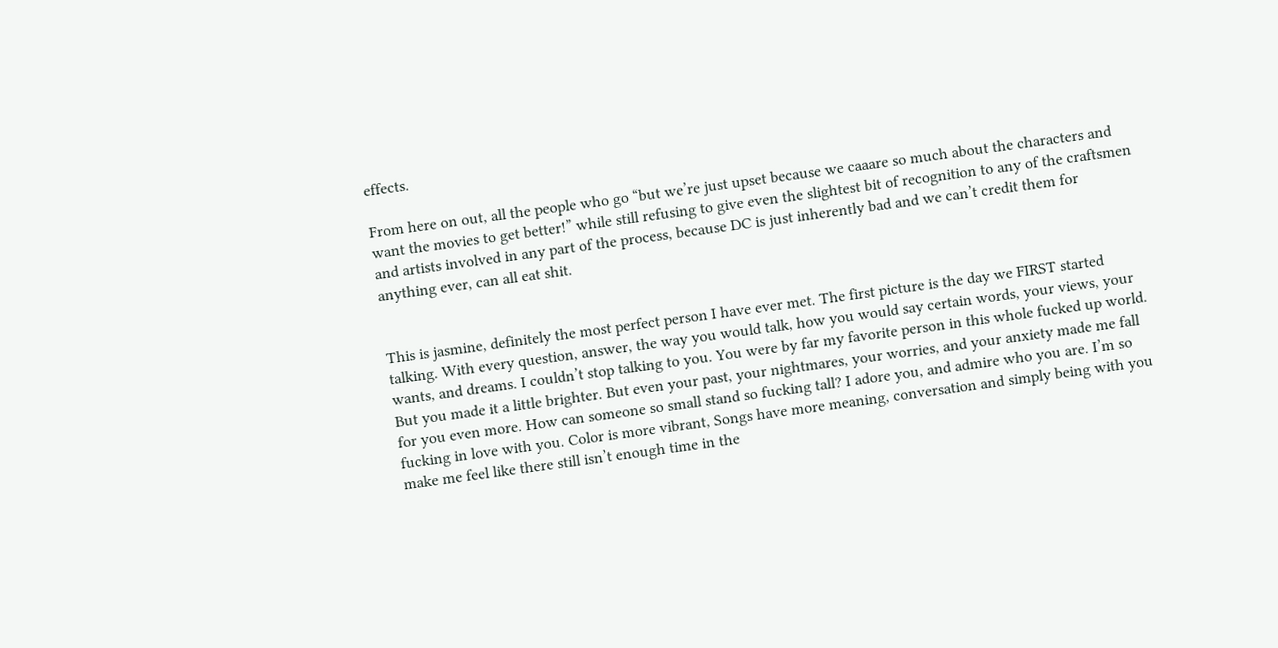effects.

From here on out, all the people who go “but we’re just upset because we caaare so much about the characters and want the movies to get better!” while still refusing to give even the slightest bit of recognition to any of the craftsmen and artists involved in any part of the process, because DC is just inherently bad and we can’t credit them for anything ever, can all eat shit.


This is jasmine, definitely the most perfect person I have ever met. The first picture is the day we FIRST started talking. With every question, answer, the way you would talk, how you would say certain words, your views, your wants, and dreams. I couldn’t stop talking to you. You were by far my favorite person in this whole fucked up world. But you made it a little brighter. But even your past, your nightmares, your worries, and your anxiety made me fall for you even more. How can someone so small stand so fucking tall? I adore you, and admire who you are. I’m so fucking in love with you. Color is more vibrant, Songs have more meaning, conversation and simply being with you make me feel like there still isn’t enough time in the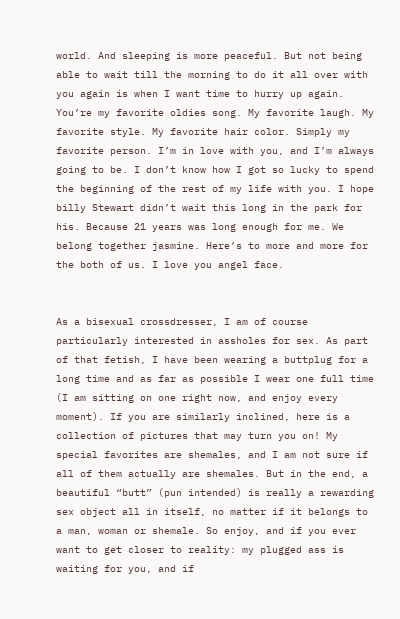world. And sleeping is more peaceful. But not being able to wait till the morning to do it all over with you again is when I want time to hurry up again. You’re my favorite oldies song. My favorite laugh. My favorite style. My favorite hair color. Simply my favorite person. I’m in love with you, and I’m always going to be. I don’t know how I got so lucky to spend the beginning of the rest of my life with you. I hope billy Stewart didn’t wait this long in the park for his. Because 21 years was long enough for me. We belong together jasmine. Here’s to more and more for the both of us. I love you angel face.


As a bisexual crossdresser, I am of course particularly interested in assholes for sex. As part of that fetish, I have been wearing a buttplug for a long time and as far as possible I wear one full time (I am sitting on one right now, and enjoy every moment). If you are similarly inclined, here is a collection of pictures that may turn you on! My special favorites are shemales, and I am not sure if all of them actually are shemales. But in the end, a beautiful “butt” (pun intended) is really a rewarding sex object all in itself, no matter if it belongs to a man, woman or shemale. So enjoy, and if you ever want to get closer to reality: my plugged ass is waiting for you, and if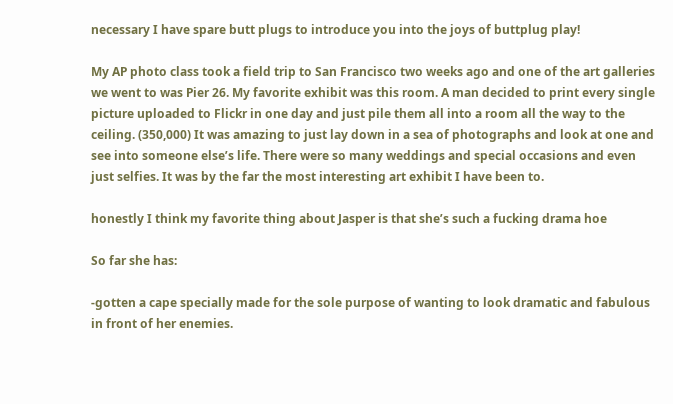necessary I have spare butt plugs to introduce you into the joys of buttplug play!

My AP photo class took a field trip to San Francisco two weeks ago and one of the art galleries we went to was Pier 26. My favorite exhibit was this room. A man decided to print every single picture uploaded to Flickr in one day and just pile them all into a room all the way to the ceiling. (350,000) It was amazing to just lay down in a sea of photographs and look at one and see into someone else’s life. There were so many weddings and special occasions and even just selfies. It was by the far the most interesting art exhibit I have been to.

honestly I think my favorite thing about Jasper is that she’s such a fucking drama hoe

So far she has:

-gotten a cape specially made for the sole purpose of wanting to look dramatic and fabulous in front of her enemies.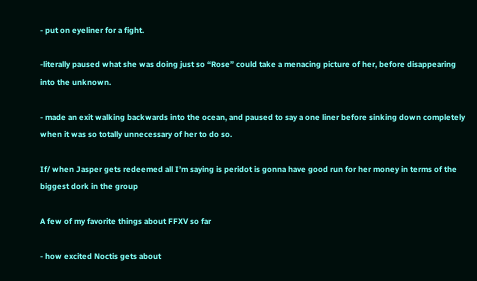- put on eyeliner for a fight.

-literally paused what she was doing just so “Rose” could take a menacing picture of her, before disappearing into the unknown.

- made an exit walking backwards into the ocean, and paused to say a one liner before sinking down completely when it was so totally unnecessary of her to do so.

If/ when Jasper gets redeemed all I’m saying is peridot is gonna have good run for her money in terms of the biggest dork in the group

A few of my favorite things about FFXV so far

- how excited Noctis gets about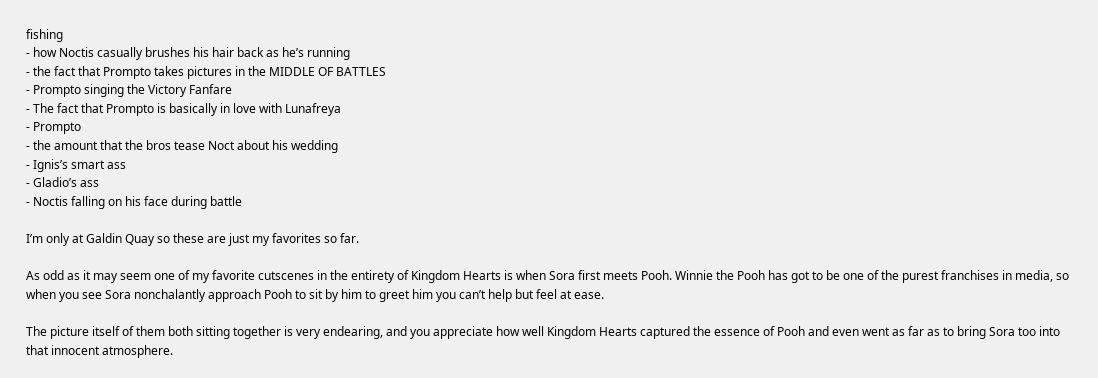fishing
- how Noctis casually brushes his hair back as he’s running
- the fact that Prompto takes pictures in the MIDDLE OF BATTLES
- Prompto singing the Victory Fanfare
- The fact that Prompto is basically in love with Lunafreya
- Prompto
- the amount that the bros tease Noct about his wedding
- Ignis’s smart ass
- Gladio’s ass
- Noctis falling on his face during battle

I’m only at Galdin Quay so these are just my favorites so far.

As odd as it may seem one of my favorite cutscenes in the entirety of Kingdom Hearts is when Sora first meets Pooh. Winnie the Pooh has got to be one of the purest franchises in media, so when you see Sora nonchalantly approach Pooh to sit by him to greet him you can’t help but feel at ease.

The picture itself of them both sitting together is very endearing, and you appreciate how well Kingdom Hearts captured the essence of Pooh and even went as far as to bring Sora too into that innocent atmosphere.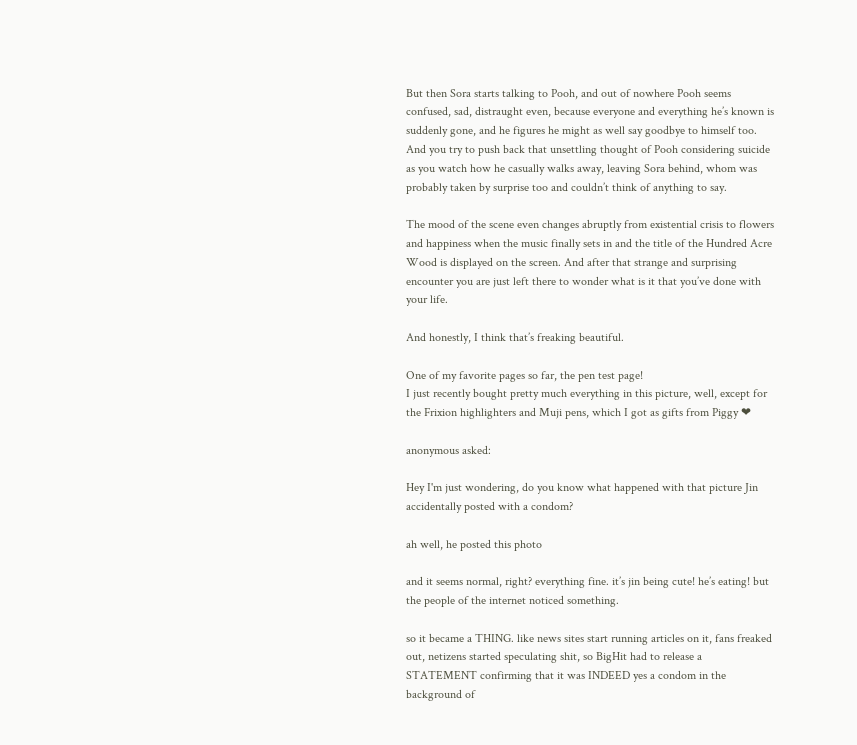But then Sora starts talking to Pooh, and out of nowhere Pooh seems confused, sad, distraught even, because everyone and everything he’s known is suddenly gone, and he figures he might as well say goodbye to himself too. And you try to push back that unsettling thought of Pooh considering suicide as you watch how he casually walks away, leaving Sora behind, whom was probably taken by surprise too and couldn’t think of anything to say.

The mood of the scene even changes abruptly from existential crisis to flowers and happiness when the music finally sets in and the title of the Hundred Acre Wood is displayed on the screen. And after that strange and surprising encounter you are just left there to wonder what is it that you’ve done with your life.

And honestly, I think that’s freaking beautiful.

One of my favorite pages so far, the pen test page!
I just recently bought pretty much everything in this picture, well, except for the Frixion highlighters and Muji pens, which I got as gifts from Piggy ❤

anonymous asked:

Hey I'm just wondering, do you know what happened with that picture Jin accidentally posted with a condom?

ah well, he posted this photo

and it seems normal, right? everything fine. it’s jin being cute! he’s eating! but the people of the internet noticed something.

so it became a THING. like news sites start running articles on it, fans freaked out, netizens started speculating shit, so BigHit had to release a STATEMENT confirming that it was INDEED yes a condom in the background of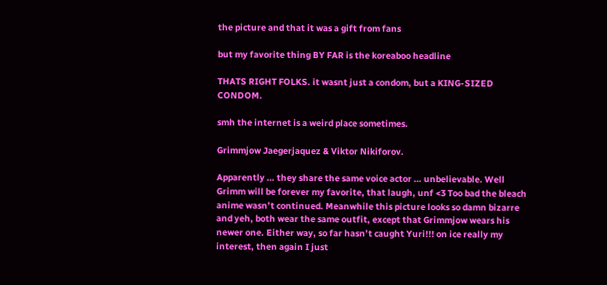the picture and that it was a gift from fans

but my favorite thing BY FAR is the koreaboo headline

THATS RIGHT FOLKS. it wasnt just a condom, but a KING-SIZED CONDOM.

smh the internet is a weird place sometimes.

Grimmjow Jaegerjaquez & Viktor Nikiforov.

Apparently … they share the same voice actor … unbelievable. Well Grimm will be forever my favorite, that laugh, unf <3 Too bad the bleach anime wasn’t continued. Meanwhile this picture looks so damn bizarre and yeh, both wear the same outfit, except that Grimmjow wears his newer one. Either way, so far hasn’t caught Yuri!!! on ice really my interest, then again I just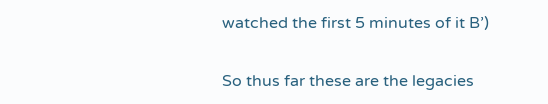watched the first 5 minutes of it B’)

So thus far these are the legacies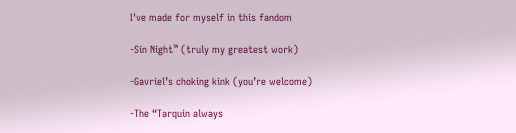I've made for myself in this fandom

-Sin Night™ (truly my greatest work)

-Gavriel’s choking kink (you’re welcome)

-The “Tarquin always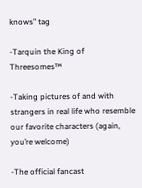knows” tag

-Tarquin the King of Threesomes™

-Taking pictures of and with strangers in real life who resemble our favorite characters (again, you’re welcome)

-The official fancast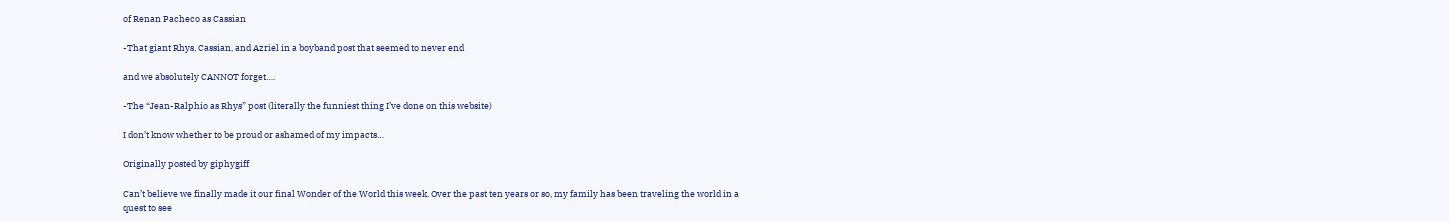of Renan Pacheco as Cassian

-That giant Rhys, Cassian, and Azriel in a boyband post that seemed to never end

and we absolutely CANNOT forget….

-The “Jean-Ralphio as Rhys” post (literally the funniest thing I’ve done on this website)

I don’t know whether to be proud or ashamed of my impacts…

Originally posted by giphygiff

Can’t believe we finally made it our final Wonder of the World this week. Over the past ten years or so, my family has been traveling the world in a quest to see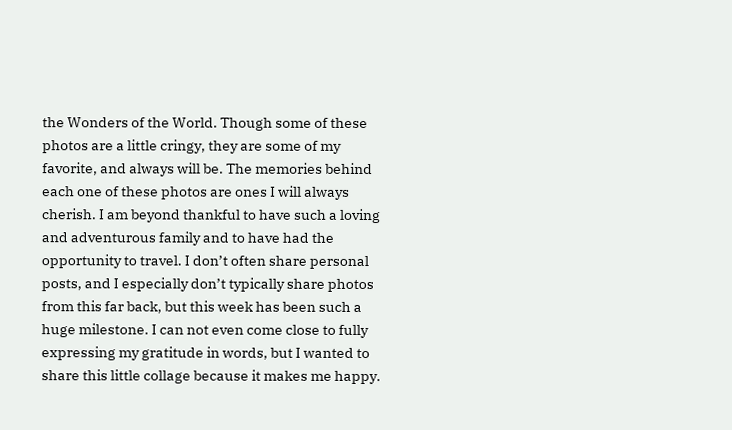the Wonders of the World. Though some of these photos are a little cringy, they are some of my favorite, and always will be. The memories behind each one of these photos are ones I will always cherish. I am beyond thankful to have such a loving and adventurous family and to have had the opportunity to travel. I don’t often share personal posts, and I especially don’t typically share photos from this far back, but this week has been such a huge milestone. I can not even come close to fully expressing my gratitude in words, but I wanted to share this little collage because it makes me happy.